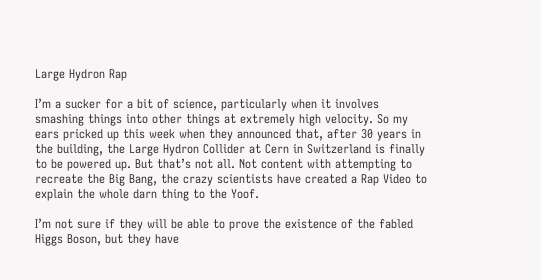Large Hydron Rap

I’m a sucker for a bit of science, particularly when it involves smashing things into other things at extremely high velocity. So my ears pricked up this week when they announced that, after 30 years in the building, the Large Hydron Collider at Cern in Switzerland is finally to be powered up. But that’s not all. Not content with attempting to recreate the Big Bang, the crazy scientists have created a Rap Video to explain the whole darn thing to the Yoof.

I’m not sure if they will be able to prove the existence of the fabled Higgs Boson, but they have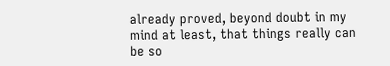already proved, beyond doubt in my mind at least, that things really can be so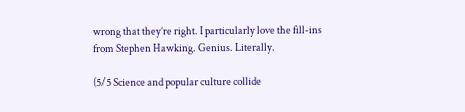wrong that they’re right. I particularly love the fill-ins from Stephen Hawking. Genius. Literally.

(5/5 Science and popular culture collide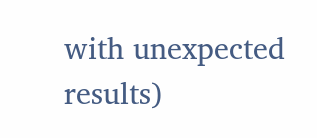with unexpected results)